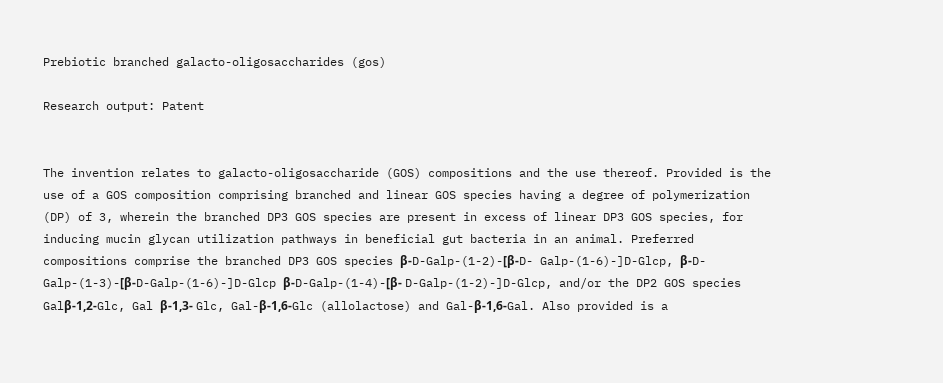Prebiotic branched galacto-oligosaccharides (gos)

Research output: Patent


The invention relates to galacto-oligosaccharide (GOS) compositions and the use thereof. Provided is the use of a GOS composition comprising branched and linear GOS species having a degree of polymerization (DP) of 3, wherein the branched DP3 GOS species are present in excess of linear DP3 GOS species, for inducing mucin glycan utilization pathways in beneficial gut bacteria in an animal. Preferred compositions comprise the branched DP3 GOS species β-D-Galp-(1-2)-[β-D- Galp-(1-6)-]D-Glcp, β-D-Galp-(1-3)-[β-D-Galp-(1-6)-]D-Glcp β-D-Galp-(1-4)-[β- D-Galp-(1-2)-]D-Glcp, and/or the DP2 GOS species Galβ-1,2-Glc, Gal β-1,3- Glc, Gal-β-1,6-Glc (allolactose) and Gal-β-1,6-Gal. Also provided is a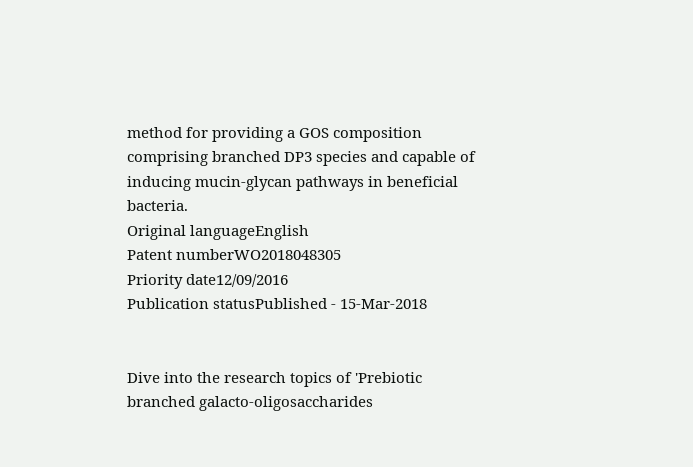method for providing a GOS composition comprising branched DP3 species and capable of inducing mucin-glycan pathways in beneficial bacteria.
Original languageEnglish
Patent numberWO2018048305
Priority date12/09/2016
Publication statusPublished - 15-Mar-2018


Dive into the research topics of 'Prebiotic branched galacto-oligosaccharides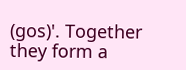(gos)'. Together they form a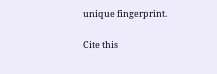unique fingerprint.

Cite this